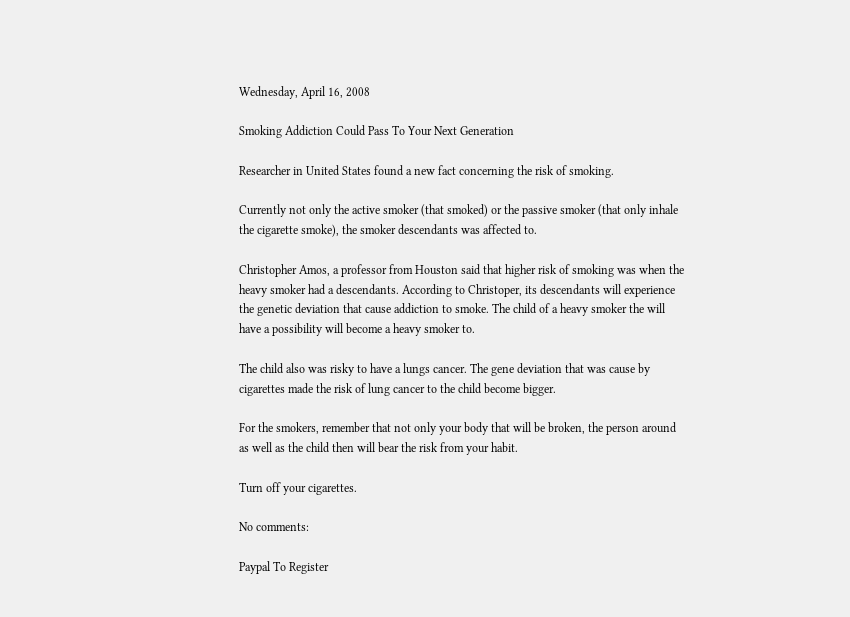Wednesday, April 16, 2008

Smoking Addiction Could Pass To Your Next Generation

Researcher in United States found a new fact concerning the risk of smoking.

Currently not only the active smoker (that smoked) or the passive smoker (that only inhale the cigarette smoke), the smoker descendants was affected to.

Christopher Amos, a professor from Houston said that higher risk of smoking was when the heavy smoker had a descendants. According to Christoper, its descendants will experience the genetic deviation that cause addiction to smoke. The child of a heavy smoker the will have a possibility will become a heavy smoker to.

The child also was risky to have a lungs cancer. The gene deviation that was cause by cigarettes made the risk of lung cancer to the child become bigger.

For the smokers, remember that not only your body that will be broken, the person around as well as the child then will bear the risk from your habit.

Turn off your cigarettes.

No comments:

Paypal To Register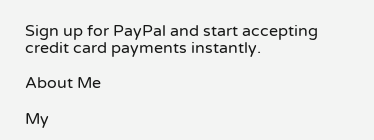Sign up for PayPal and start accepting credit card payments instantly.

About Me

My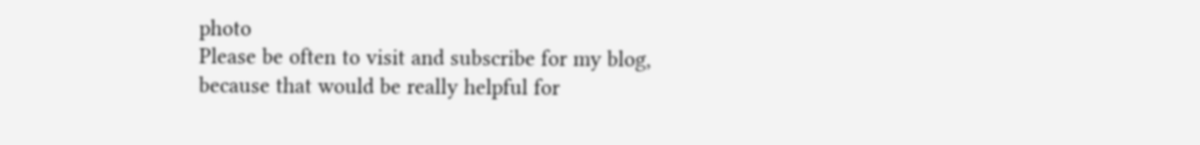photo
Please be often to visit and subscribe for my blog, because that would be really helpful for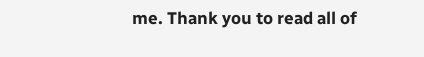me. Thank you to read all of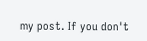my post. If you don't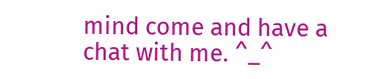mind come and have a chat with me. ^_^